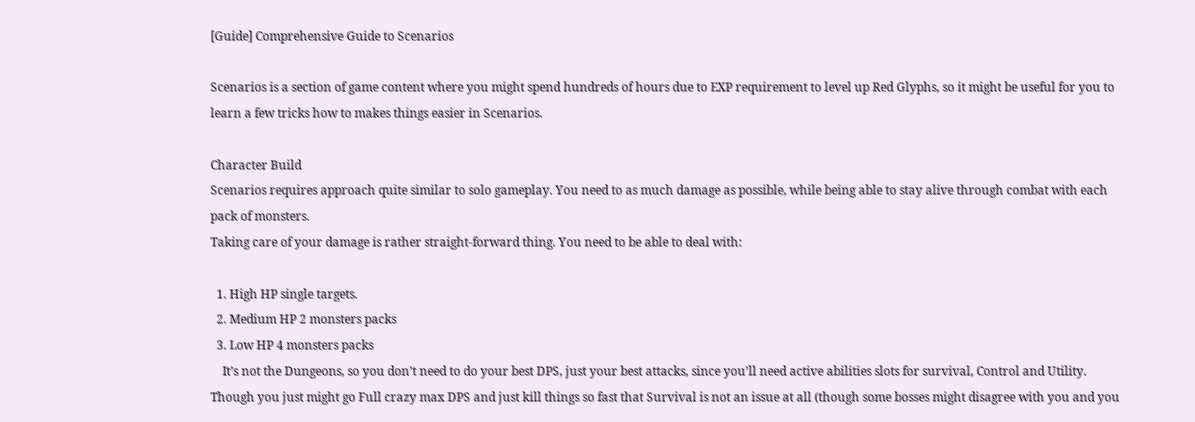[Guide] Comprehensive Guide to Scenarios

Scenarios is a section of game content where you might spend hundreds of hours due to EXP requirement to level up Red Glyphs, so it might be useful for you to learn a few tricks how to makes things easier in Scenarios.

Character Build
Scenarios requires approach quite similar to solo gameplay. You need to as much damage as possible, while being able to stay alive through combat with each pack of monsters.
Taking care of your damage is rather straight-forward thing. You need to be able to deal with:

  1. High HP single targets.
  2. Medium HP 2 monsters packs
  3. Low HP 4 monsters packs
    It’s not the Dungeons, so you don’t need to do your best DPS, just your best attacks, since you’ll need active abilities slots for survival, Control and Utility. Though you just might go Full crazy max DPS and just kill things so fast that Survival is not an issue at all (though some bosses might disagree with you and you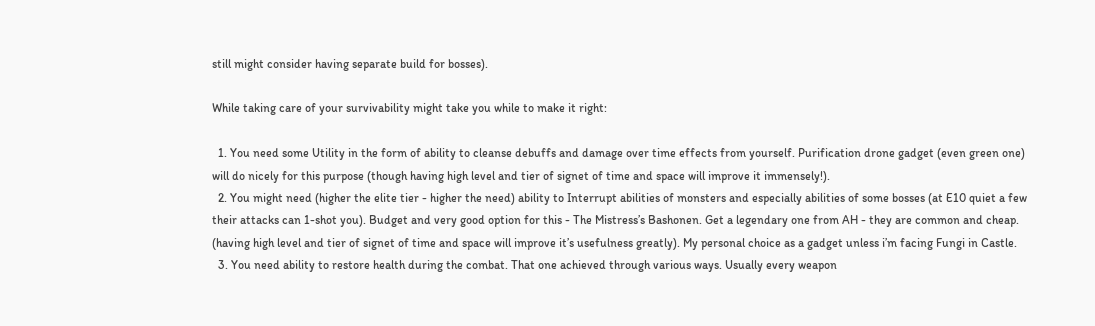still might consider having separate build for bosses).

While taking care of your survivability might take you while to make it right:

  1. You need some Utility in the form of ability to cleanse debuffs and damage over time effects from yourself. Purification drone gadget (even green one) will do nicely for this purpose (though having high level and tier of signet of time and space will improve it immensely!).
  2. You might need (higher the elite tier - higher the need) ability to Interrupt abilities of monsters and especially abilities of some bosses (at E10 quiet a few their attacks can 1-shot you). Budget and very good option for this - The Mistress’s Bashonen. Get a legendary one from AH - they are common and cheap. (having high level and tier of signet of time and space will improve it’s usefulness greatly). My personal choice as a gadget unless i’m facing Fungi in Castle.
  3. You need ability to restore health during the combat. That one achieved through various ways. Usually every weapon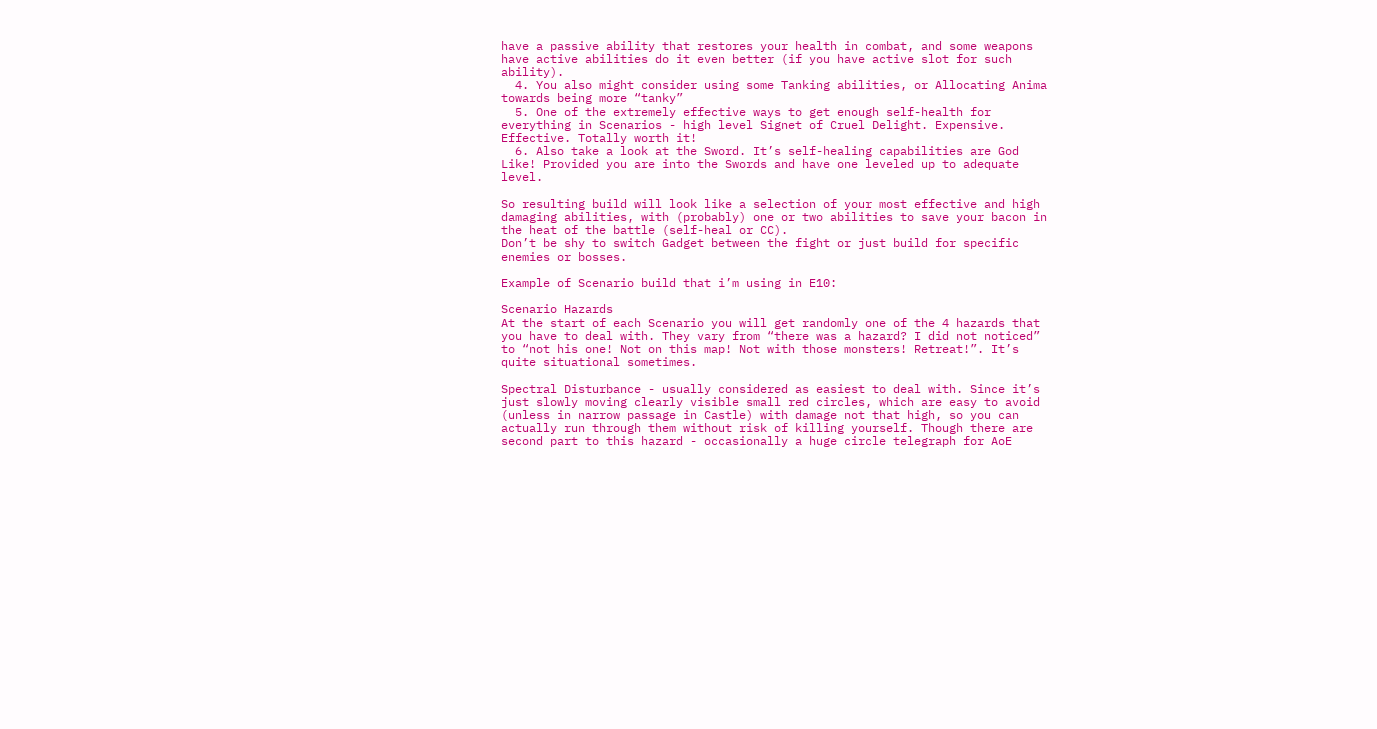have a passive ability that restores your health in combat, and some weapons have active abilities do it even better (if you have active slot for such ability).
  4. You also might consider using some Tanking abilities, or Allocating Anima towards being more “tanky”
  5. One of the extremely effective ways to get enough self-health for everything in Scenarios - high level Signet of Cruel Delight. Expensive. Effective. Totally worth it!
  6. Also take a look at the Sword. It’s self-healing capabilities are God Like! Provided you are into the Swords and have one leveled up to adequate level.

So resulting build will look like a selection of your most effective and high damaging abilities, with (probably) one or two abilities to save your bacon in the heat of the battle (self-heal or CC).
Don’t be shy to switch Gadget between the fight or just build for specific enemies or bosses.

Example of Scenario build that i’m using in E10:

Scenario Hazards
At the start of each Scenario you will get randomly one of the 4 hazards that you have to deal with. They vary from “there was a hazard? I did not noticed” to “not his one! Not on this map! Not with those monsters! Retreat!”. It’s quite situational sometimes.

Spectral Disturbance - usually considered as easiest to deal with. Since it’s just slowly moving clearly visible small red circles, which are easy to avoid (unless in narrow passage in Castle) with damage not that high, so you can actually run through them without risk of killing yourself. Though there are second part to this hazard - occasionally a huge circle telegraph for AoE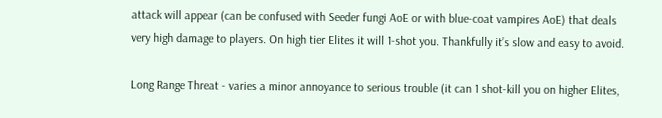attack will appear (can be confused with Seeder fungi AoE or with blue-coat vampires AoE) that deals very high damage to players. On high tier Elites it will 1-shot you. Thankfully it’s slow and easy to avoid.

Long Range Threat - varies a minor annoyance to serious trouble (it can 1 shot-kill you on higher Elites,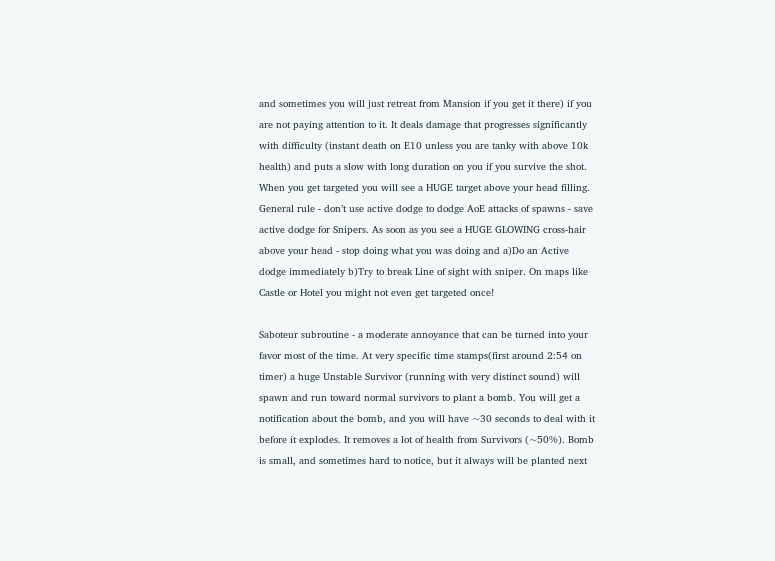and sometimes you will just retreat from Mansion if you get it there) if you are not paying attention to it. It deals damage that progresses significantly with difficulty (instant death on E10 unless you are tanky with above 10k health) and puts a slow with long duration on you if you survive the shot. When you get targeted you will see a HUGE target above your head filling. General rule - don’t use active dodge to dodge AoE attacks of spawns - save active dodge for Snipers. As soon as you see a HUGE GLOWING cross-hair above your head - stop doing what you was doing and a)Do an Active dodge immediately b)Try to break Line of sight with sniper. On maps like Castle or Hotel you might not even get targeted once!

Saboteur subroutine - a moderate annoyance that can be turned into your favor most of the time. At very specific time stamps(first around 2:54 on timer) a huge Unstable Survivor (running with very distinct sound) will spawn and run toward normal survivors to plant a bomb. You will get a notification about the bomb, and you will have ~30 seconds to deal with it before it explodes. It removes a lot of health from Survivors (~50%). Bomb is small, and sometimes hard to notice, but it always will be planted next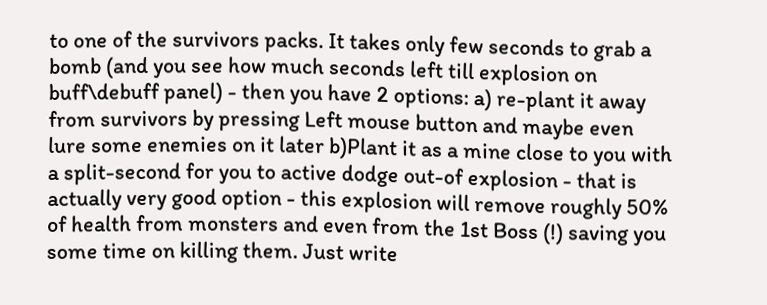to one of the survivors packs. It takes only few seconds to grab a bomb (and you see how much seconds left till explosion on buff\debuff panel) - then you have 2 options: a) re-plant it away from survivors by pressing Left mouse button and maybe even lure some enemies on it later b)Plant it as a mine close to you with a split-second for you to active dodge out-of explosion - that is actually very good option - this explosion will remove roughly 50% of health from monsters and even from the 1st Boss (!) saving you some time on killing them. Just write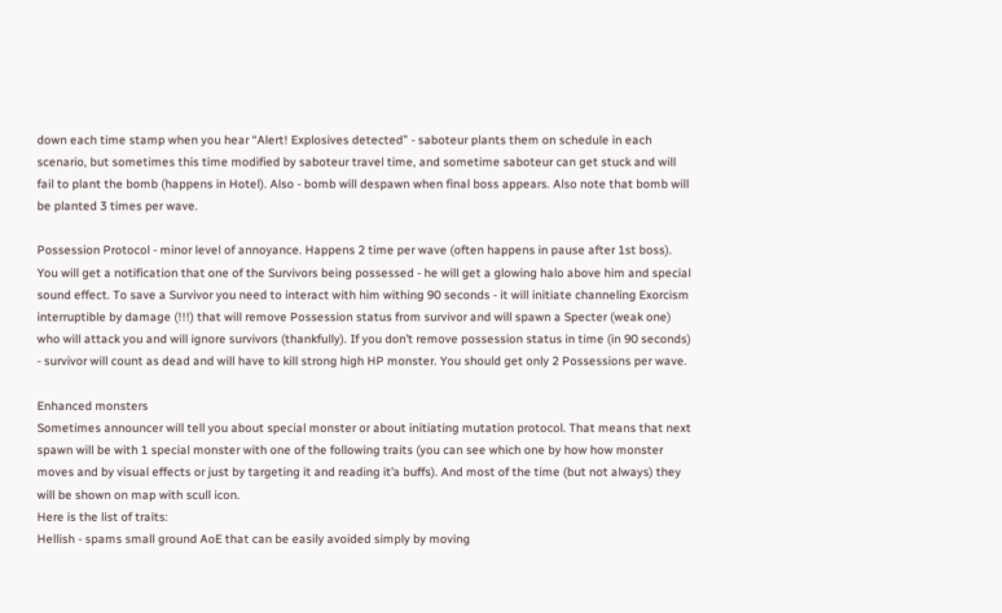down each time stamp when you hear “Alert! Explosives detected” - saboteur plants them on schedule in each scenario, but sometimes this time modified by saboteur travel time, and sometime saboteur can get stuck and will fail to plant the bomb (happens in Hotel). Also - bomb will despawn when final boss appears. Also note that bomb will be planted 3 times per wave.

Possession Protocol - minor level of annoyance. Happens 2 time per wave (often happens in pause after 1st boss). You will get a notification that one of the Survivors being possessed - he will get a glowing halo above him and special sound effect. To save a Survivor you need to interact with him withing 90 seconds - it will initiate channeling Exorcism interruptible by damage (!!!) that will remove Possession status from survivor and will spawn a Specter (weak one) who will attack you and will ignore survivors (thankfully). If you don’t remove possession status in time (in 90 seconds) - survivor will count as dead and will have to kill strong high HP monster. You should get only 2 Possessions per wave.

Enhanced monsters
Sometimes announcer will tell you about special monster or about initiating mutation protocol. That means that next spawn will be with 1 special monster with one of the following traits (you can see which one by how how monster moves and by visual effects or just by targeting it and reading it’a buffs). And most of the time (but not always) they will be shown on map with scull icon.
Here is the list of traits:
Hellish - spams small ground AoE that can be easily avoided simply by moving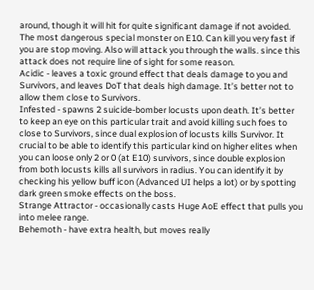around, though it will hit for quite significant damage if not avoided. The most dangerous special monster on E10. Can kill you very fast if you are stop moving. Also will attack you through the walls. since this attack does not require line of sight for some reason.
Acidic - leaves a toxic ground effect that deals damage to you and Survivors, and leaves DoT that deals high damage. It’s better not to allow them close to Survivors.
Infested - spawns 2 suicide-bomber locusts upon death. It’s better to keep an eye on this particular trait and avoid killing such foes to close to Survivors, since dual explosion of locusts kills Survivor. It crucial to be able to identify this particular kind on higher elites when you can loose only 2 or 0 (at E10) survivors, since double explosion from both locusts kills all survivors in radius. You can identify it by checking his yellow buff icon (Advanced UI helps a lot) or by spotting dark green smoke effects on the boss.
Strange Attractor - occasionally casts Huge AoE effect that pulls you into melee range.
Behemoth - have extra health, but moves really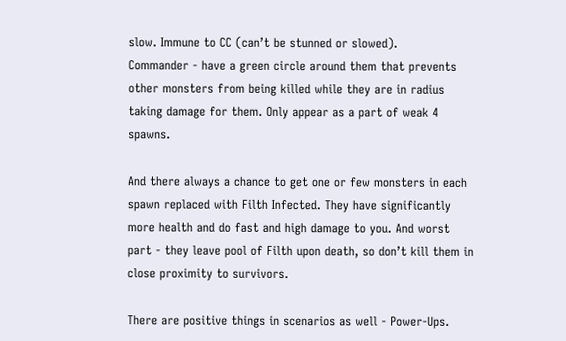slow. Immune to CC (can’t be stunned or slowed).
Commander - have a green circle around them that prevents other monsters from being killed while they are in radius taking damage for them. Only appear as a part of weak 4 spawns.

And there always a chance to get one or few monsters in each spawn replaced with Filth Infected. They have significantly more health and do fast and high damage to you. And worst part - they leave pool of Filth upon death, so don’t kill them in close proximity to survivors.

There are positive things in scenarios as well - Power-Ups.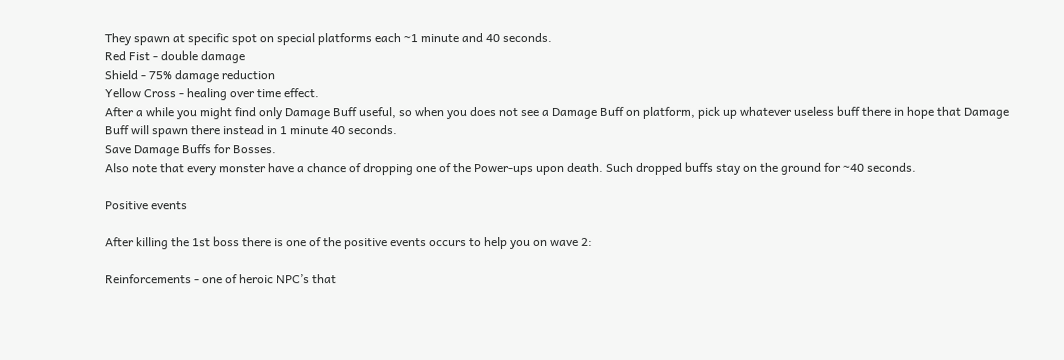They spawn at specific spot on special platforms each ~1 minute and 40 seconds.
Red Fist - double damage
Shield - 75% damage reduction
Yellow Cross - healing over time effect.
After a while you might find only Damage Buff useful, so when you does not see a Damage Buff on platform, pick up whatever useless buff there in hope that Damage Buff will spawn there instead in 1 minute 40 seconds.
Save Damage Buffs for Bosses.
Also note that every monster have a chance of dropping one of the Power-ups upon death. Such dropped buffs stay on the ground for ~40 seconds.

Positive events

After killing the 1st boss there is one of the positive events occurs to help you on wave 2:

Reinforcements - one of heroic NPC’s that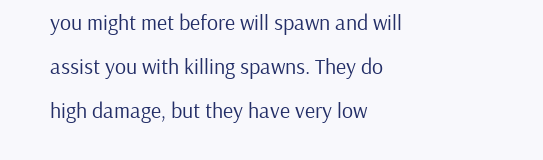you might met before will spawn and will assist you with killing spawns. They do high damage, but they have very low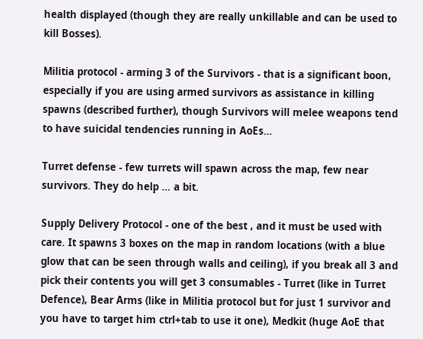health displayed (though they are really unkillable and can be used to kill Bosses).

Militia protocol - arming 3 of the Survivors - that is a significant boon, especially if you are using armed survivors as assistance in killing spawns (described further), though Survivors will melee weapons tend to have suicidal tendencies running in AoEs…

Turret defense - few turrets will spawn across the map, few near survivors. They do help … a bit.

Supply Delivery Protocol - one of the best , and it must be used with care. It spawns 3 boxes on the map in random locations (with a blue glow that can be seen through walls and ceiling), if you break all 3 and pick their contents you will get 3 consumables - Turret (like in Turret Defence), Bear Arms (like in Militia protocol but for just 1 survivor and you have to target him ctrl+tab to use it one), Medkit (huge AoE that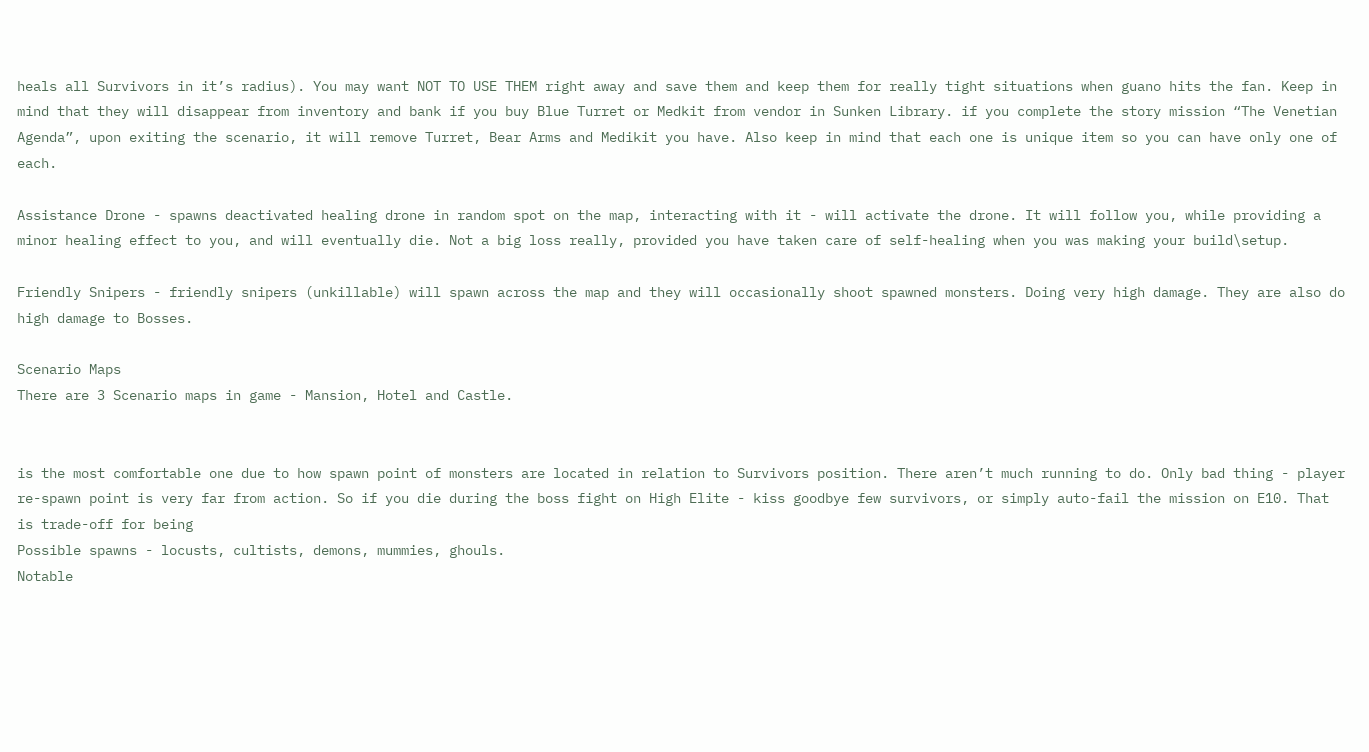heals all Survivors in it’s radius). You may want NOT TO USE THEM right away and save them and keep them for really tight situations when guano hits the fan. Keep in mind that they will disappear from inventory and bank if you buy Blue Turret or Medkit from vendor in Sunken Library. if you complete the story mission “The Venetian Agenda”, upon exiting the scenario, it will remove Turret, Bear Arms and Medikit you have. Also keep in mind that each one is unique item so you can have only one of each.

Assistance Drone - spawns deactivated healing drone in random spot on the map, interacting with it - will activate the drone. It will follow you, while providing a minor healing effect to you, and will eventually die. Not a big loss really, provided you have taken care of self-healing when you was making your build\setup.

Friendly Snipers - friendly snipers (unkillable) will spawn across the map and they will occasionally shoot spawned monsters. Doing very high damage. They are also do high damage to Bosses.

Scenario Maps
There are 3 Scenario maps in game - Mansion, Hotel and Castle.


is the most comfortable one due to how spawn point of monsters are located in relation to Survivors position. There aren’t much running to do. Only bad thing - player re-spawn point is very far from action. So if you die during the boss fight on High Elite - kiss goodbye few survivors, or simply auto-fail the mission on E10. That is trade-off for being
Possible spawns - locusts, cultists, demons, mummies, ghouls.
Notable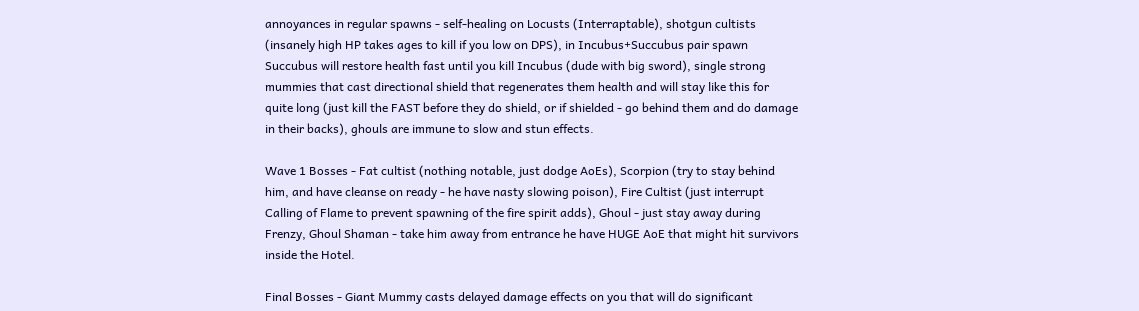annoyances in regular spawns - self-healing on Locusts (Interraptable), shotgun cultists (insanely high HP takes ages to kill if you low on DPS), in Incubus+Succubus pair spawn Succubus will restore health fast until you kill Incubus (dude with big sword), single strong mummies that cast directional shield that regenerates them health and will stay like this for quite long (just kill the FAST before they do shield, or if shielded - go behind them and do damage in their backs), ghouls are immune to slow and stun effects.

Wave 1 Bosses - Fat cultist (nothing notable, just dodge AoEs), Scorpion (try to stay behind him, and have cleanse on ready - he have nasty slowing poison), Fire Cultist (just interrupt Calling of Flame to prevent spawning of the fire spirit adds), Ghoul - just stay away during Frenzy, Ghoul Shaman - take him away from entrance he have HUGE AoE that might hit survivors inside the Hotel.

Final Bosses - Giant Mummy casts delayed damage effects on you that will do significant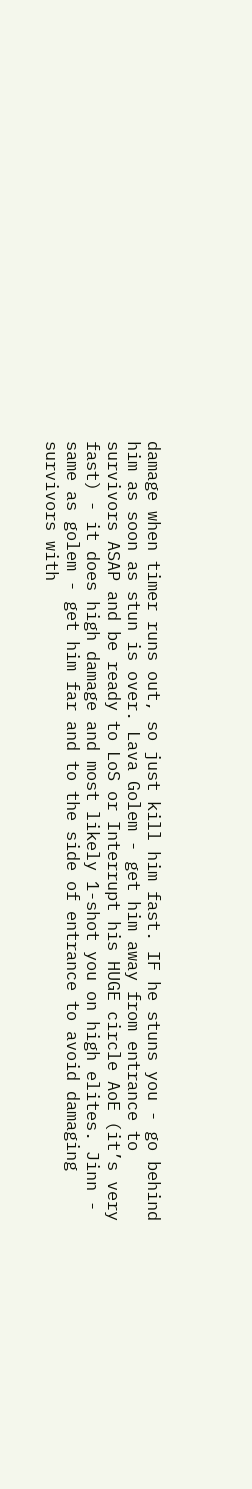damage when timer runs out, so just kill him fast. IF he stuns you - go behind him as soon as stun is over. Lava Golem - get him away from entrance to survivors ASAP and be ready to LoS or Interrupt his HUGE circle AoE (it’s very fast) - it does high damage and most likely 1-shot you on high elites. Jinn - same as golem - get him far and to the side of entrance to avoid damaging survivors with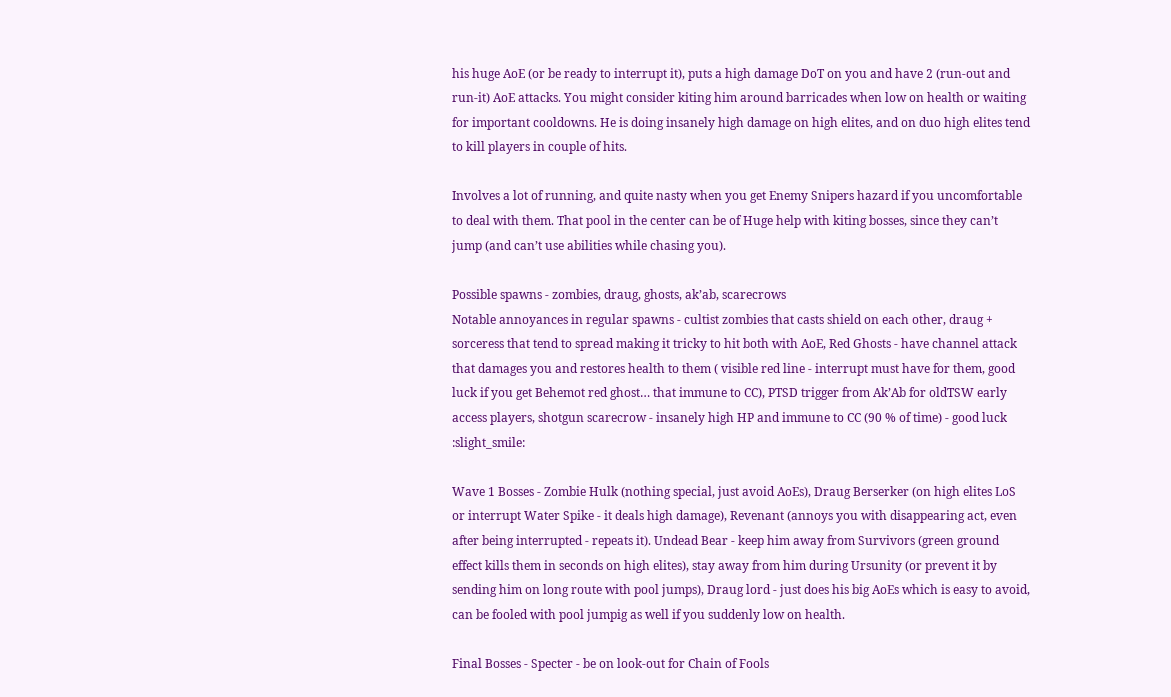his huge AoE (or be ready to interrupt it), puts a high damage DoT on you and have 2 (run-out and run-it) AoE attacks. You might consider kiting him around barricades when low on health or waiting for important cooldowns. He is doing insanely high damage on high elites, and on duo high elites tend to kill players in couple of hits.

Involves a lot of running, and quite nasty when you get Enemy Snipers hazard if you uncomfortable to deal with them. That pool in the center can be of Huge help with kiting bosses, since they can’t jump (and can’t use abilities while chasing you).

Possible spawns - zombies, draug, ghosts, ak’ab, scarecrows
Notable annoyances in regular spawns - cultist zombies that casts shield on each other, draug + sorceress that tend to spread making it tricky to hit both with AoE, Red Ghosts - have channel attack that damages you and restores health to them ( visible red line - interrupt must have for them, good luck if you get Behemot red ghost… that immune to CC), PTSD trigger from Ak’Ab for oldTSW early access players, shotgun scarecrow - insanely high HP and immune to CC (90 % of time) - good luck :slight_smile:

Wave 1 Bosses - Zombie Hulk (nothing special, just avoid AoEs), Draug Berserker (on high elites LoS or interrupt Water Spike - it deals high damage), Revenant (annoys you with disappearing act, even after being interrupted - repeats it). Undead Bear - keep him away from Survivors (green ground effect kills them in seconds on high elites), stay away from him during Ursunity (or prevent it by sending him on long route with pool jumps), Draug lord - just does his big AoEs which is easy to avoid, can be fooled with pool jumpig as well if you suddenly low on health.

Final Bosses - Specter - be on look-out for Chain of Fools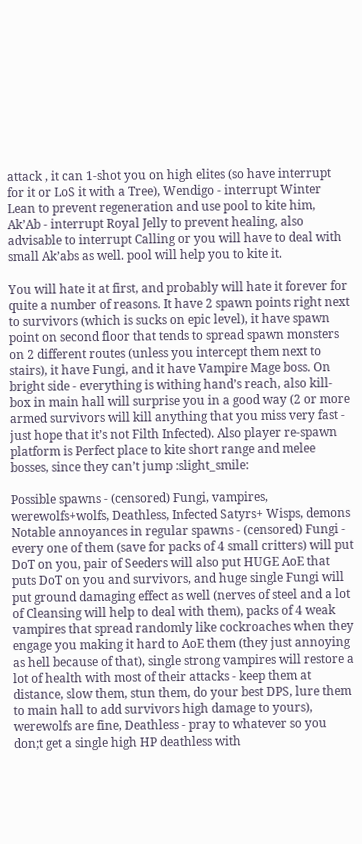attack , it can 1-shot you on high elites (so have interrupt for it or LoS it with a Tree), Wendigo - interrupt Winter Lean to prevent regeneration and use pool to kite him, Ak’Ab - interrupt Royal Jelly to prevent healing, also advisable to interrupt Calling or you will have to deal with small Ak’abs as well. pool will help you to kite it.

You will hate it at first, and probably will hate it forever for quite a number of reasons. It have 2 spawn points right next to survivors (which is sucks on epic level), it have spawn point on second floor that tends to spread spawn monsters on 2 different routes (unless you intercept them next to stairs), it have Fungi, and it have Vampire Mage boss. On bright side - everything is withing hand’s reach, also kill-box in main hall will surprise you in a good way (2 or more armed survivors will kill anything that you miss very fast - just hope that it’s not Filth Infected). Also player re-spawn platform is Perfect place to kite short range and melee bosses, since they can’t jump :slight_smile:

Possible spawns - (censored) Fungi, vampires, werewolfs+wolfs, Deathless, Infected Satyrs+ Wisps, demons
Notable annoyances in regular spawns - (censored) Fungi - every one of them (save for packs of 4 small critters) will put DoT on you, pair of Seeders will also put HUGE AoE that puts DoT on you and survivors, and huge single Fungi will put ground damaging effect as well (nerves of steel and a lot of Cleansing will help to deal with them), packs of 4 weak vampires that spread randomly like cockroaches when they engage you making it hard to AoE them (they just annoying as hell because of that), single strong vampires will restore a lot of health with most of their attacks - keep them at distance, slow them, stun them, do your best DPS, lure them to main hall to add survivors high damage to yours), werewolfs are fine, Deathless - pray to whatever so you don;t get a single high HP deathless with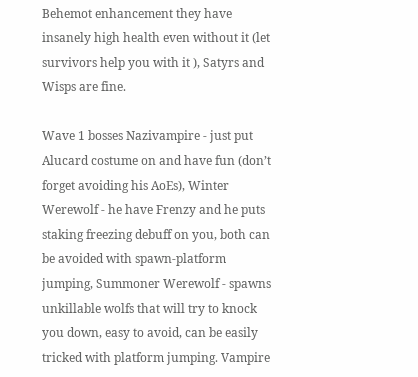Behemot enhancement they have insanely high health even without it (let survivors help you with it ), Satyrs and Wisps are fine.

Wave 1 bosses Nazivampire - just put Alucard costume on and have fun (don’t forget avoiding his AoEs), Winter Werewolf - he have Frenzy and he puts staking freezing debuff on you, both can be avoided with spawn-platform jumping, Summoner Werewolf - spawns unkillable wolfs that will try to knock you down, easy to avoid, can be easily tricked with platform jumping. Vampire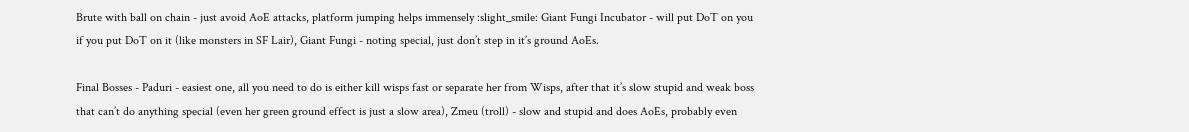Brute with ball on chain - just avoid AoE attacks, platform jumping helps immensely :slight_smile: Giant Fungi Incubator - will put DoT on you if you put DoT on it (like monsters in SF Lair), Giant Fungi - noting special, just don’t step in it’s ground AoEs.

Final Bosses - Paduri - easiest one, all you need to do is either kill wisps fast or separate her from Wisps, after that it’s slow stupid and weak boss that can’t do anything special (even her green ground effect is just a slow area), Zmeu (troll) - slow and stupid and does AoEs, probably even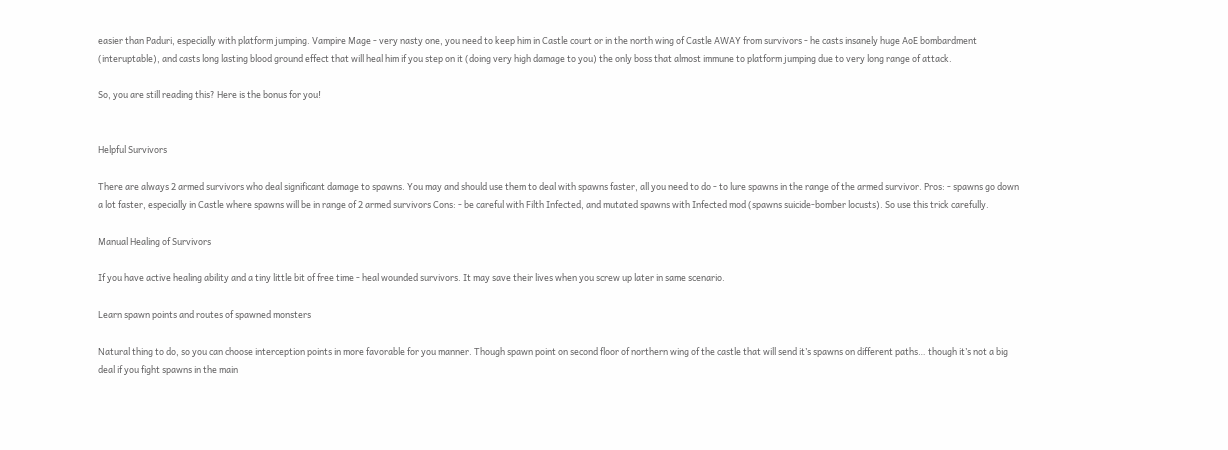easier than Paduri, especially with platform jumping. Vampire Mage - very nasty one, you need to keep him in Castle court or in the north wing of Castle AWAY from survivors - he casts insanely huge AoE bombardment (interuptable), and casts long lasting blood ground effect that will heal him if you step on it (doing very high damage to you) the only boss that almost immune to platform jumping due to very long range of attack.

So, you are still reading this? Here is the bonus for you!


Helpful Survivors

There are always 2 armed survivors who deal significant damage to spawns. You may and should use them to deal with spawns faster, all you need to do - to lure spawns in the range of the armed survivor. Pros: - spawns go down a lot faster, especially in Castle where spawns will be in range of 2 armed survivors Cons: - be careful with Filth Infected, and mutated spawns with Infected mod (spawns suicide-bomber locusts). So use this trick carefully.

Manual Healing of Survivors

If you have active healing ability and a tiny little bit of free time - heal wounded survivors. It may save their lives when you screw up later in same scenario.

Learn spawn points and routes of spawned monsters

Natural thing to do, so you can choose interception points in more favorable for you manner. Though spawn point on second floor of northern wing of the castle that will send it’s spawns on different paths… though it’s not a big deal if you fight spawns in the main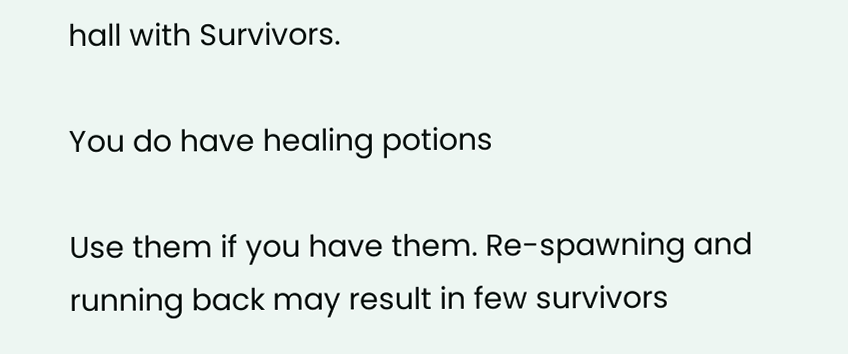hall with Survivors.

You do have healing potions

Use them if you have them. Re-spawning and running back may result in few survivors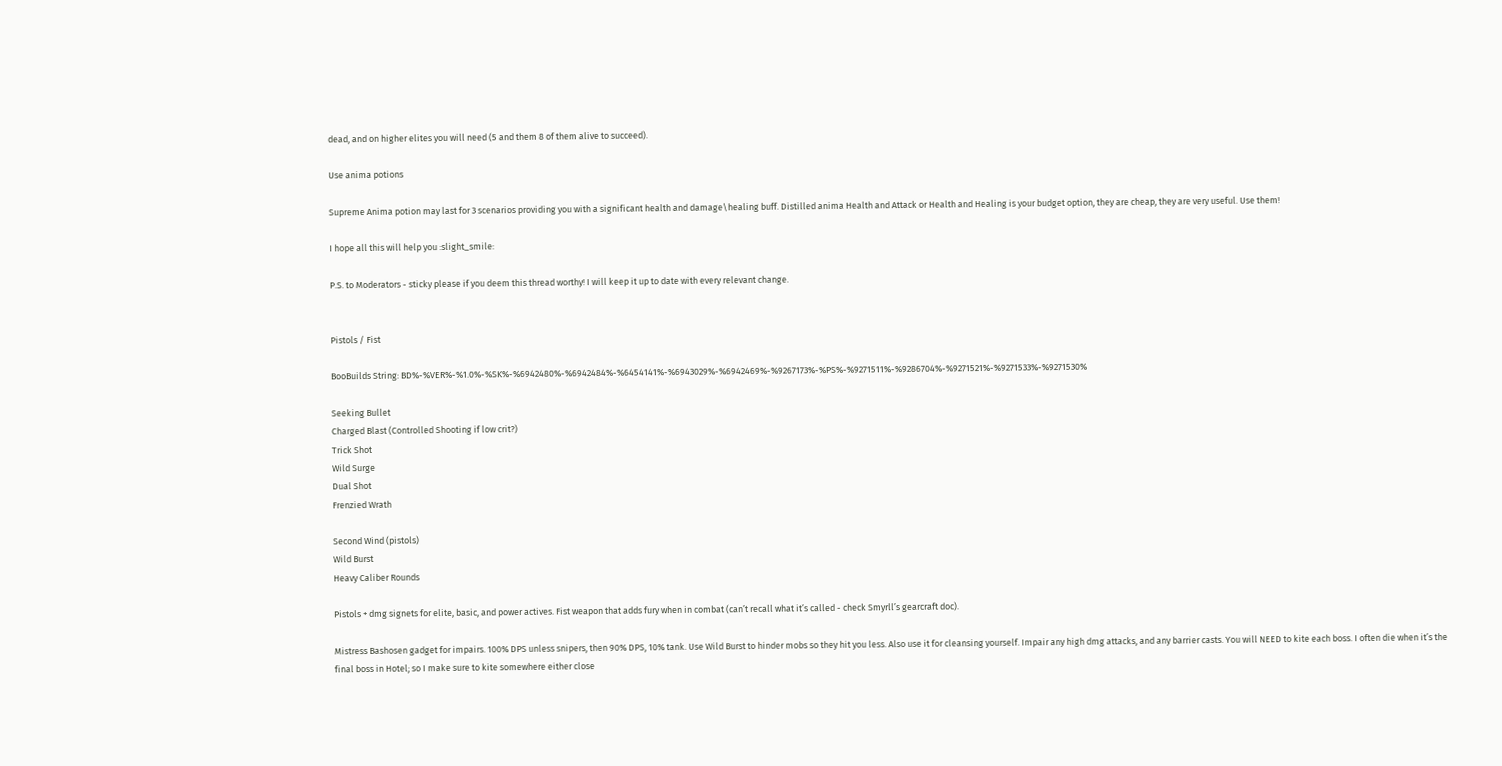dead, and on higher elites you will need (5 and them 8 of them alive to succeed).

Use anima potions

Supreme Anima potion may last for 3 scenarios providing you with a significant health and damage\healing buff. Distilled anima Health and Attack or Health and Healing is your budget option, they are cheap, they are very useful. Use them!

I hope all this will help you :slight_smile:

P.S. to Moderators - sticky please if you deem this thread worthy! I will keep it up to date with every relevant change.


Pistols / Fist

BooBuilds String: BD%-%VER%-%1.0%-%SK%-%6942480%-%6942484%-%6454141%-%6943029%-%6942469%-%9267173%-%PS%-%9271511%-%9286704%-%9271521%-%9271533%-%9271530%

Seeking Bullet
Charged Blast (Controlled Shooting if low crit?)
Trick Shot
Wild Surge
Dual Shot
Frenzied Wrath

Second Wind (pistols)
Wild Burst
Heavy Caliber Rounds

Pistols + dmg signets for elite, basic, and power actives. Fist weapon that adds fury when in combat (can’t recall what it’s called - check Smyrll’s gearcraft doc).

Mistress Bashosen gadget for impairs. 100% DPS unless snipers, then 90% DPS, 10% tank. Use Wild Burst to hinder mobs so they hit you less. Also use it for cleansing yourself. Impair any high dmg attacks, and any barrier casts. You will NEED to kite each boss. I often die when it’s the final boss in Hotel; so I make sure to kite somewhere either close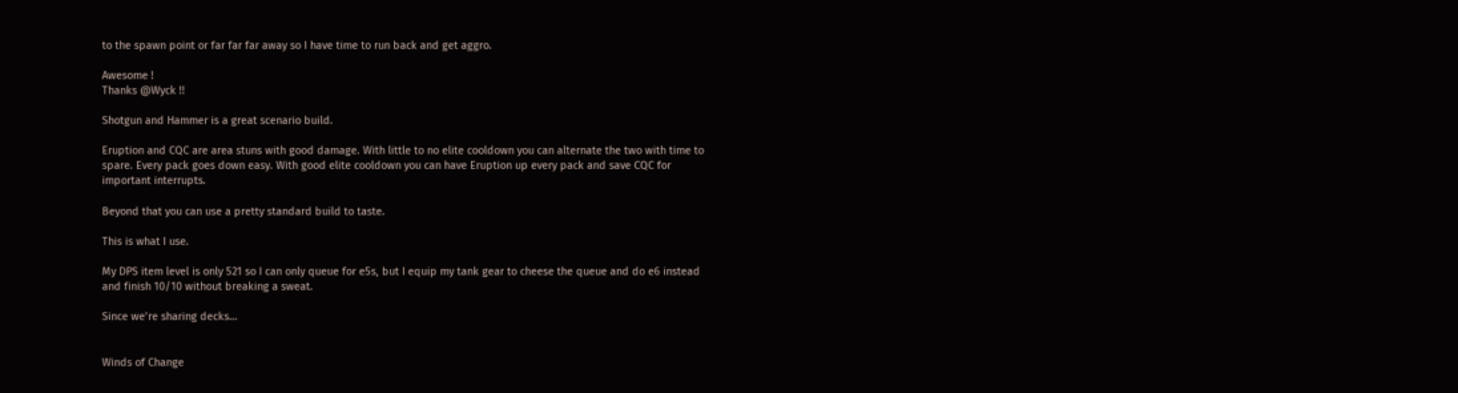to the spawn point or far far far away so I have time to run back and get aggro.

Awesome !
Thanks @Wyck !!

Shotgun and Hammer is a great scenario build.

Eruption and CQC are area stuns with good damage. With little to no elite cooldown you can alternate the two with time to spare. Every pack goes down easy. With good elite cooldown you can have Eruption up every pack and save CQC for important interrupts.

Beyond that you can use a pretty standard build to taste.

This is what I use.

My DPS item level is only 521 so I can only queue for e5s, but I equip my tank gear to cheese the queue and do e6 instead and finish 10/10 without breaking a sweat.

Since we’re sharing decks…


Winds of Change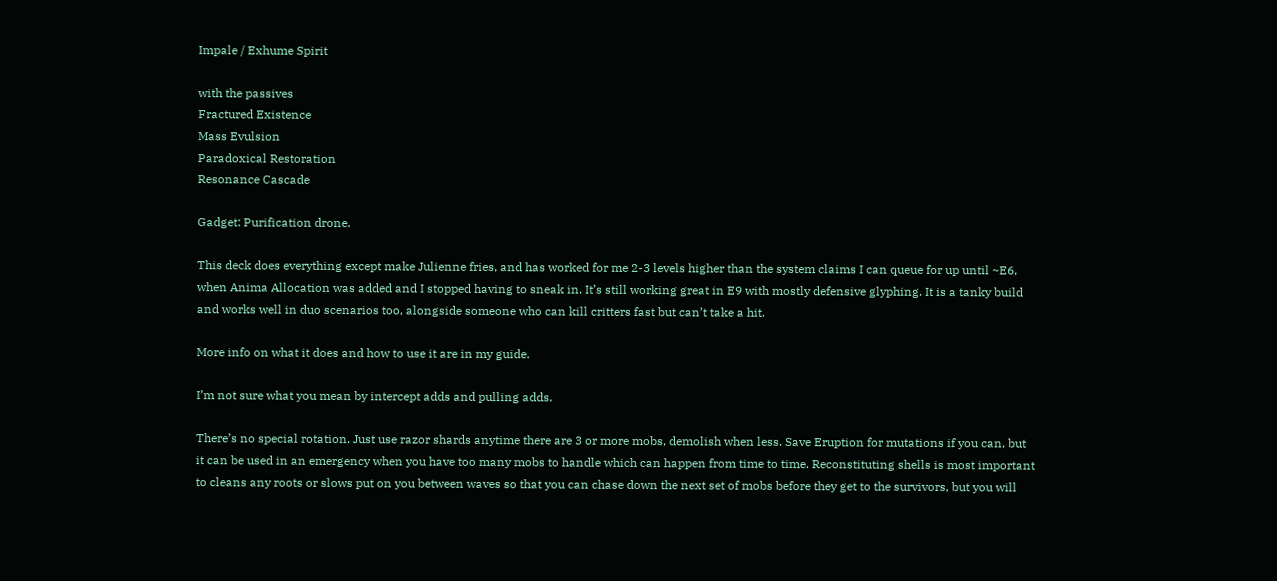Impale / Exhume Spirit

with the passives
Fractured Existence
Mass Evulsion
Paradoxical Restoration
Resonance Cascade

Gadget: Purification drone.

This deck does everything except make Julienne fries, and has worked for me 2-3 levels higher than the system claims I can queue for up until ~E6, when Anima Allocation was added and I stopped having to sneak in. It’s still working great in E9 with mostly defensive glyphing. It is a tanky build and works well in duo scenarios too, alongside someone who can kill critters fast but can’t take a hit.

More info on what it does and how to use it are in my guide.

I’m not sure what you mean by intercept adds and pulling adds.

There’s no special rotation. Just use razor shards anytime there are 3 or more mobs, demolish when less. Save Eruption for mutations if you can, but it can be used in an emergency when you have too many mobs to handle which can happen from time to time. Reconstituting shells is most important to cleans any roots or slows put on you between waves so that you can chase down the next set of mobs before they get to the survivors, but you will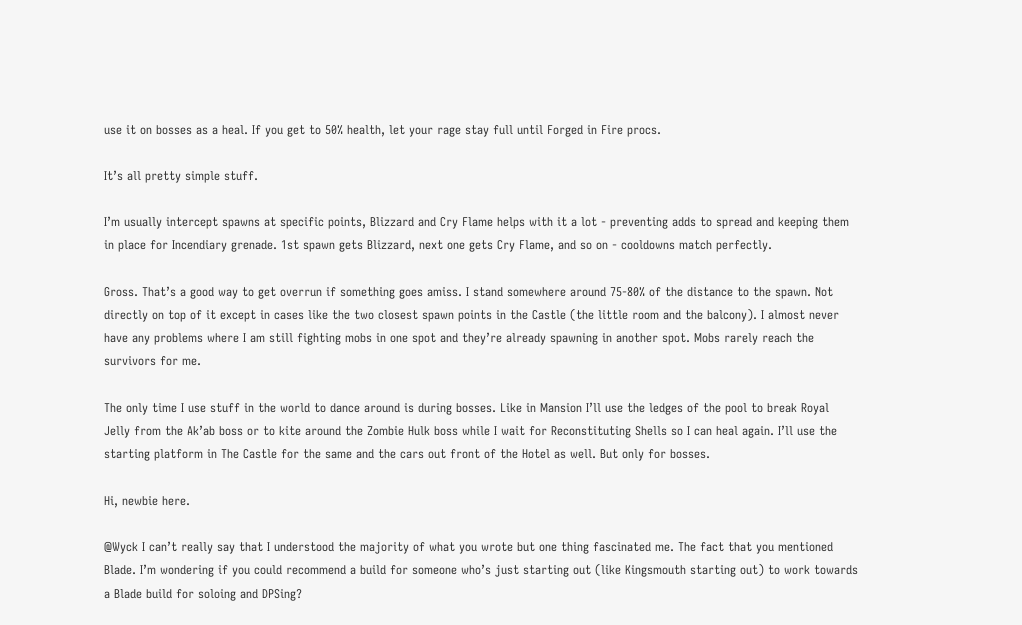use it on bosses as a heal. If you get to 50% health, let your rage stay full until Forged in Fire procs.

It’s all pretty simple stuff.

I’m usually intercept spawns at specific points, Blizzard and Cry Flame helps with it a lot - preventing adds to spread and keeping them in place for Incendiary grenade. 1st spawn gets Blizzard, next one gets Cry Flame, and so on - cooldowns match perfectly.

Gross. That’s a good way to get overrun if something goes amiss. I stand somewhere around 75-80% of the distance to the spawn. Not directly on top of it except in cases like the two closest spawn points in the Castle (the little room and the balcony). I almost never have any problems where I am still fighting mobs in one spot and they’re already spawning in another spot. Mobs rarely reach the survivors for me.

The only time I use stuff in the world to dance around is during bosses. Like in Mansion I’ll use the ledges of the pool to break Royal Jelly from the Ak’ab boss or to kite around the Zombie Hulk boss while I wait for Reconstituting Shells so I can heal again. I’ll use the starting platform in The Castle for the same and the cars out front of the Hotel as well. But only for bosses.

Hi, newbie here.

@Wyck I can’t really say that I understood the majority of what you wrote but one thing fascinated me. The fact that you mentioned Blade. I’m wondering if you could recommend a build for someone who’s just starting out (like Kingsmouth starting out) to work towards a Blade build for soloing and DPSing?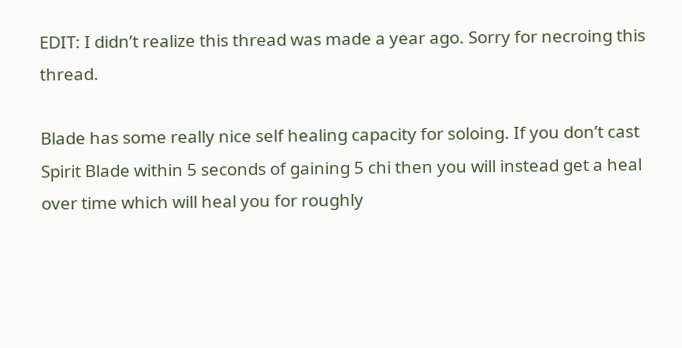EDIT: I didn’t realize this thread was made a year ago. Sorry for necroing this thread.

Blade has some really nice self healing capacity for soloing. If you don’t cast Spirit Blade within 5 seconds of gaining 5 chi then you will instead get a heal over time which will heal you for roughly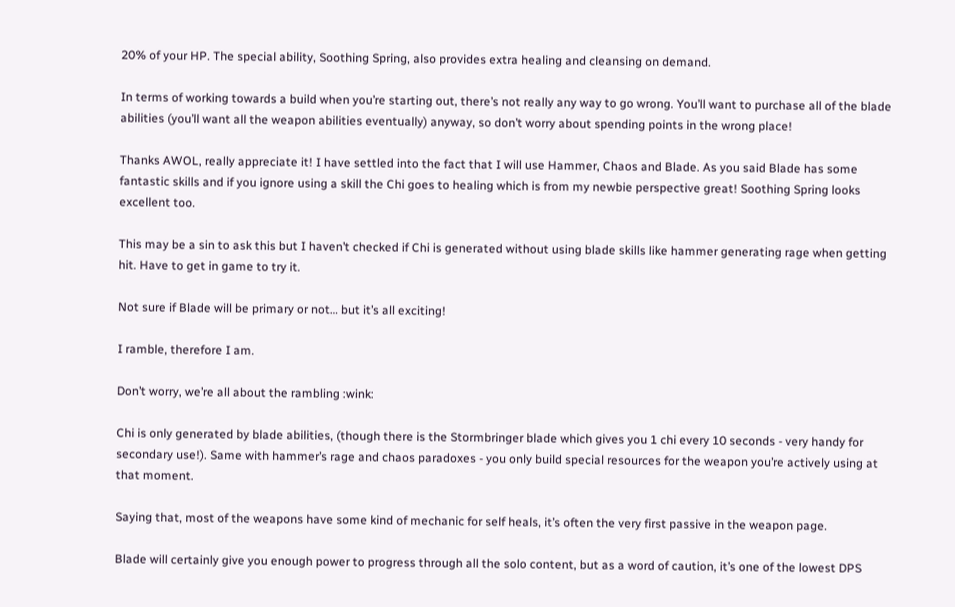20% of your HP. The special ability, Soothing Spring, also provides extra healing and cleansing on demand.

In terms of working towards a build when you’re starting out, there’s not really any way to go wrong. You’ll want to purchase all of the blade abilities (you’ll want all the weapon abilities eventually) anyway, so don’t worry about spending points in the wrong place!

Thanks AWOL, really appreciate it! I have settled into the fact that I will use Hammer, Chaos and Blade. As you said Blade has some fantastic skills and if you ignore using a skill the Chi goes to healing which is from my newbie perspective great! Soothing Spring looks excellent too.

This may be a sin to ask this but I haven’t checked if Chi is generated without using blade skills like hammer generating rage when getting hit. Have to get in game to try it.

Not sure if Blade will be primary or not… but it’s all exciting!

I ramble, therefore I am.

Don’t worry, we’re all about the rambling :wink:

Chi is only generated by blade abilities, (though there is the Stormbringer blade which gives you 1 chi every 10 seconds - very handy for secondary use!). Same with hammer’s rage and chaos paradoxes - you only build special resources for the weapon you’re actively using at that moment.

Saying that, most of the weapons have some kind of mechanic for self heals, it’s often the very first passive in the weapon page.

Blade will certainly give you enough power to progress through all the solo content, but as a word of caution, it’s one of the lowest DPS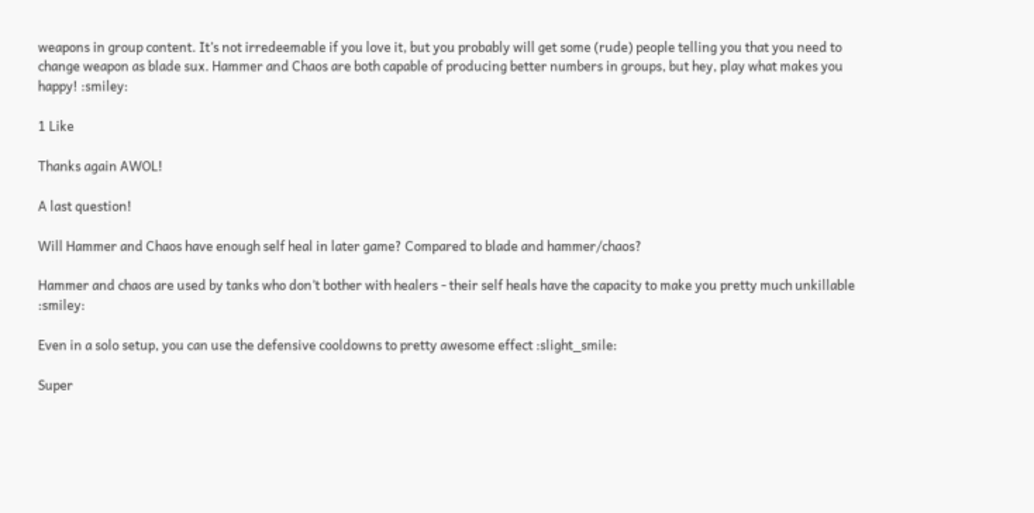weapons in group content. It’s not irredeemable if you love it, but you probably will get some (rude) people telling you that you need to change weapon as blade sux. Hammer and Chaos are both capable of producing better numbers in groups, but hey, play what makes you happy! :smiley:

1 Like

Thanks again AWOL!

A last question!

Will Hammer and Chaos have enough self heal in later game? Compared to blade and hammer/chaos?

Hammer and chaos are used by tanks who don’t bother with healers - their self heals have the capacity to make you pretty much unkillable :smiley:

Even in a solo setup, you can use the defensive cooldowns to pretty awesome effect :slight_smile:

Super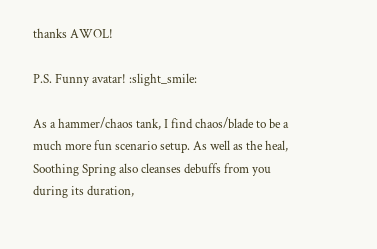thanks AWOL!

P.S. Funny avatar! :slight_smile:

As a hammer/chaos tank, I find chaos/blade to be a much more fun scenario setup. As well as the heal, Soothing Spring also cleanses debuffs from you during its duration,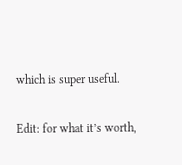which is super useful.

Edit: for what it’s worth,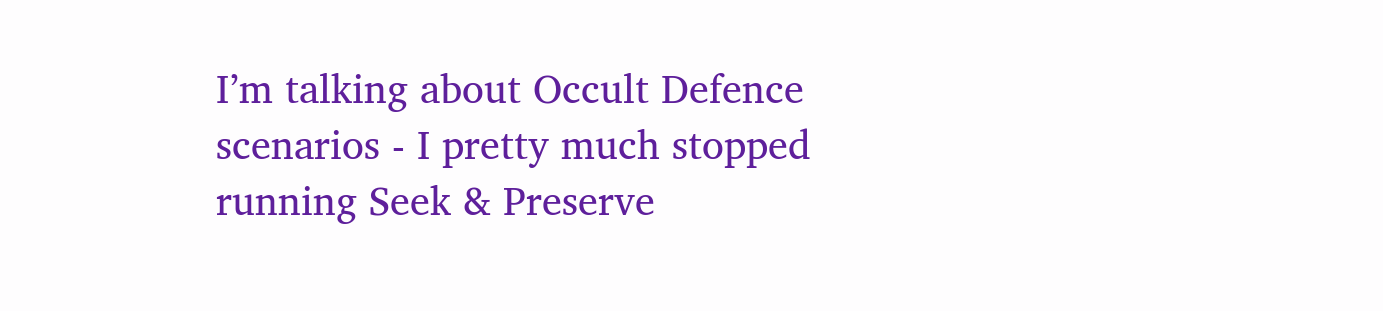I’m talking about Occult Defence scenarios - I pretty much stopped running Seek & Preserve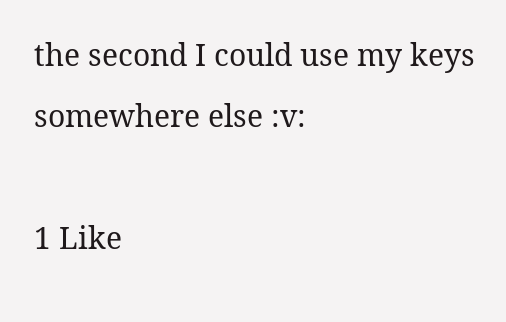the second I could use my keys somewhere else :v:

1 Like